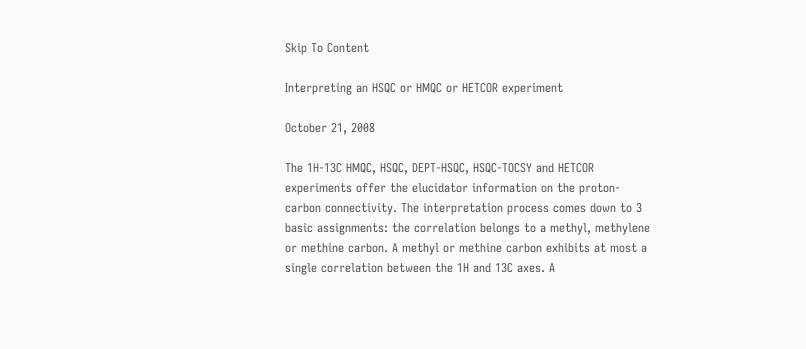Skip To Content

Interpreting an HSQC or HMQC or HETCOR experiment

October 21, 2008

The 1H-13C HMQC, HSQC, DEPT-HSQC, HSQC-TOCSY and HETCOR experiments offer the elucidator information on the proton-carbon connectivity. The interpretation process comes down to 3 basic assignments: the correlation belongs to a methyl, methylene or methine carbon. A methyl or methine carbon exhibits at most a single correlation between the 1H and 13C axes. A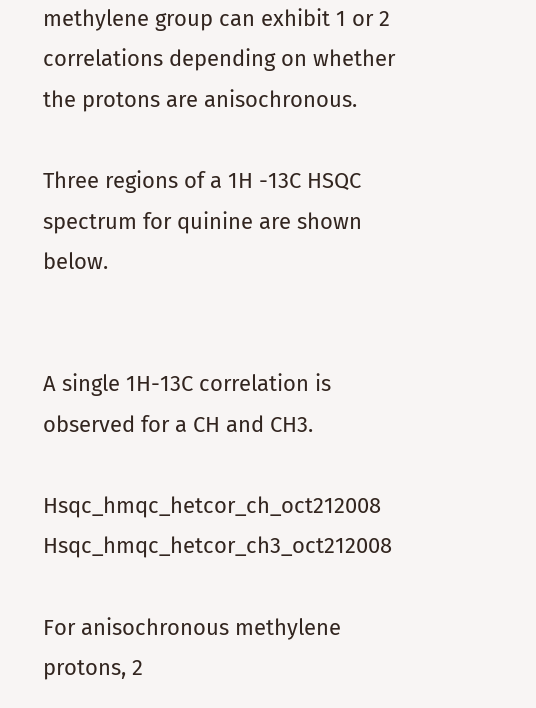methylene group can exhibit 1 or 2 correlations depending on whether the protons are anisochronous.

Three regions of a 1H -13C HSQC spectrum for quinine are shown below.


A single 1H-13C correlation is observed for a CH and CH3.

Hsqc_hmqc_hetcor_ch_oct212008 Hsqc_hmqc_hetcor_ch3_oct212008

For anisochronous methylene protons, 2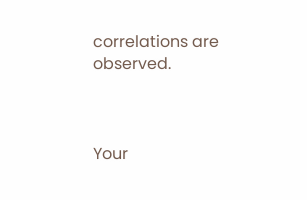correlations are observed.



Your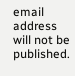email address will not be published.